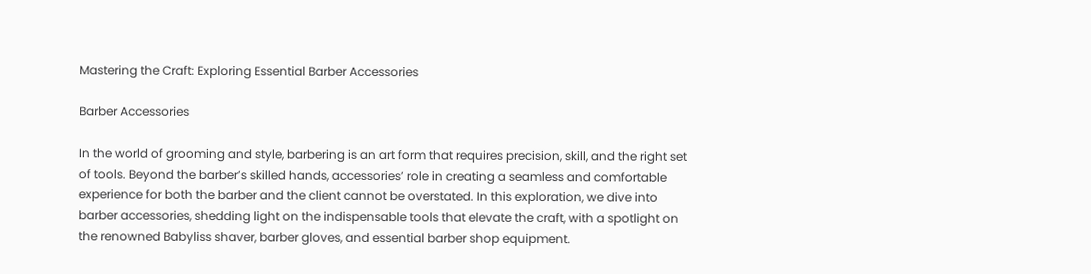Mastering the Craft: Exploring Essential Barber Accessories

Barber Accessories

In the world of grooming and style, barbering is an art form that requires precision, skill, and the right set of tools. Beyond the barber’s skilled hands, accessories’ role in creating a seamless and comfortable experience for both the barber and the client cannot be overstated. In this exploration, we dive into barber accessories, shedding light on the indispensable tools that elevate the craft, with a spotlight on the renowned Babyliss shaver, barber gloves, and essential barber shop equipment.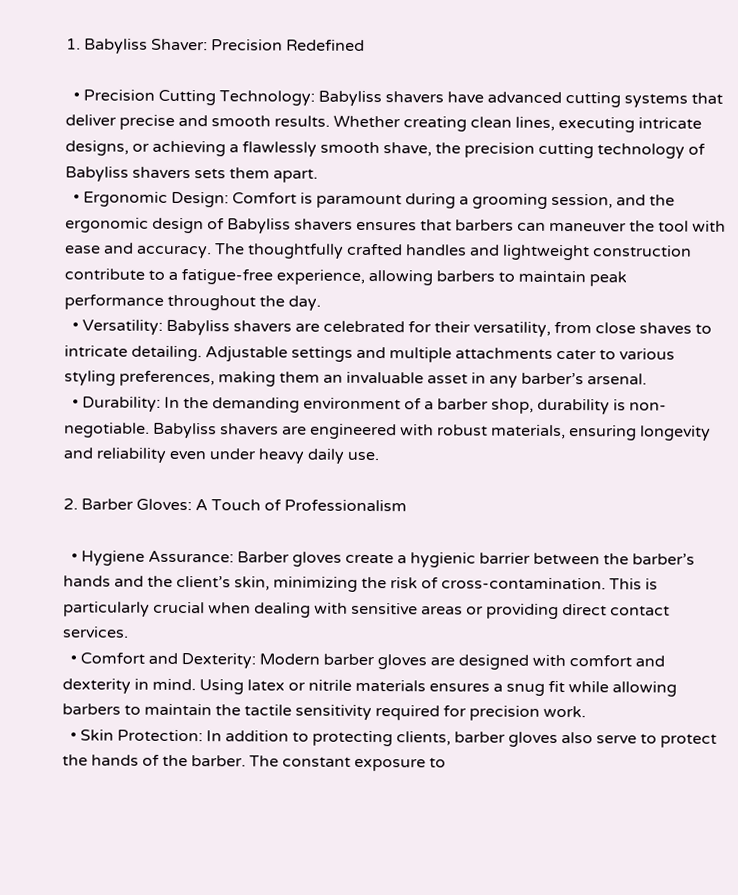1. Babyliss Shaver: Precision Redefined

  • Precision Cutting Technology: Babyliss shavers have advanced cutting systems that deliver precise and smooth results. Whether creating clean lines, executing intricate designs, or achieving a flawlessly smooth shave, the precision cutting technology of Babyliss shavers sets them apart.
  • Ergonomic Design: Comfort is paramount during a grooming session, and the ergonomic design of Babyliss shavers ensures that barbers can maneuver the tool with ease and accuracy. The thoughtfully crafted handles and lightweight construction contribute to a fatigue-free experience, allowing barbers to maintain peak performance throughout the day.
  • Versatility: Babyliss shavers are celebrated for their versatility, from close shaves to intricate detailing. Adjustable settings and multiple attachments cater to various styling preferences, making them an invaluable asset in any barber’s arsenal.
  • Durability: In the demanding environment of a barber shop, durability is non-negotiable. Babyliss shavers are engineered with robust materials, ensuring longevity and reliability even under heavy daily use.

2. Barber Gloves: A Touch of Professionalism

  • Hygiene Assurance: Barber gloves create a hygienic barrier between the barber’s hands and the client’s skin, minimizing the risk of cross-contamination. This is particularly crucial when dealing with sensitive areas or providing direct contact services.
  • Comfort and Dexterity: Modern barber gloves are designed with comfort and dexterity in mind. Using latex or nitrile materials ensures a snug fit while allowing barbers to maintain the tactile sensitivity required for precision work.
  • Skin Protection: In addition to protecting clients, barber gloves also serve to protect the hands of the barber. The constant exposure to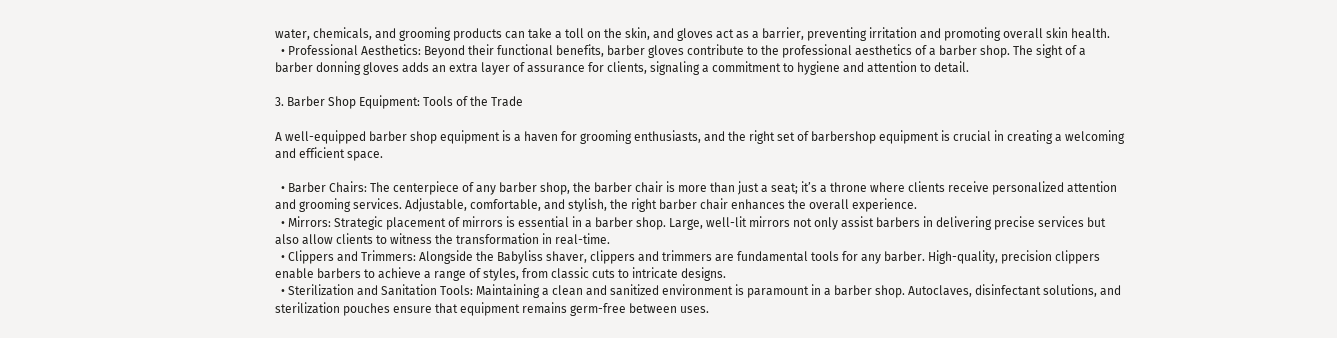water, chemicals, and grooming products can take a toll on the skin, and gloves act as a barrier, preventing irritation and promoting overall skin health.
  • Professional Aesthetics: Beyond their functional benefits, barber gloves contribute to the professional aesthetics of a barber shop. The sight of a barber donning gloves adds an extra layer of assurance for clients, signaling a commitment to hygiene and attention to detail.

3. Barber Shop Equipment: Tools of the Trade

A well-equipped barber shop equipment is a haven for grooming enthusiasts, and the right set of barbershop equipment is crucial in creating a welcoming and efficient space.

  • Barber Chairs: The centerpiece of any barber shop, the barber chair is more than just a seat; it’s a throne where clients receive personalized attention and grooming services. Adjustable, comfortable, and stylish, the right barber chair enhances the overall experience.
  • Mirrors: Strategic placement of mirrors is essential in a barber shop. Large, well-lit mirrors not only assist barbers in delivering precise services but also allow clients to witness the transformation in real-time.
  • Clippers and Trimmers: Alongside the Babyliss shaver, clippers and trimmers are fundamental tools for any barber. High-quality, precision clippers enable barbers to achieve a range of styles, from classic cuts to intricate designs.
  • Sterilization and Sanitation Tools: Maintaining a clean and sanitized environment is paramount in a barber shop. Autoclaves, disinfectant solutions, and sterilization pouches ensure that equipment remains germ-free between uses.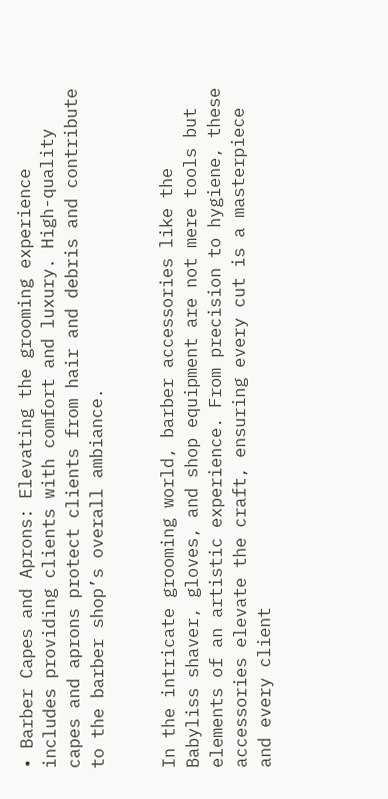• Barber Capes and Aprons: Elevating the grooming experience includes providing clients with comfort and luxury. High-quality capes and aprons protect clients from hair and debris and contribute to the barber shop’s overall ambiance.


In the intricate grooming world, barber accessories like the Babyliss shaver, gloves, and shop equipment are not mere tools but elements of an artistic experience. From precision to hygiene, these accessories elevate the craft, ensuring every cut is a masterpiece and every client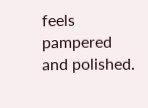feels pampered and polished.